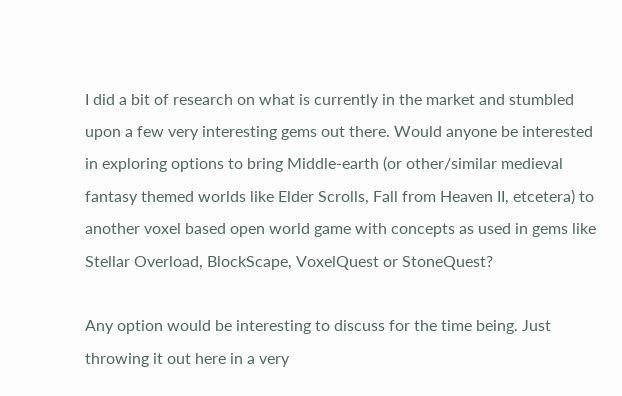I did a bit of research on what is currently in the market and stumbled upon a few very interesting gems out there. Would anyone be interested in exploring options to bring Middle-earth (or other/similar medieval fantasy themed worlds like Elder Scrolls, Fall from Heaven II, etcetera) to another voxel based open world game with concepts as used in gems like Stellar Overload, BlockScape, VoxelQuest or StoneQuest?

Any option would be interesting to discuss for the time being. Just throwing it out here in a very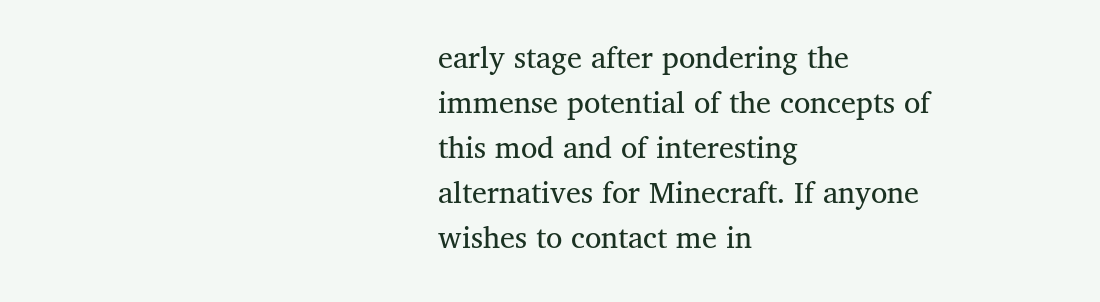early stage after pondering the immense potential of the concepts of this mod and of interesting alternatives for Minecraft. If anyone wishes to contact me in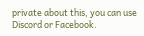private about this, you can use Discord or Facebook.